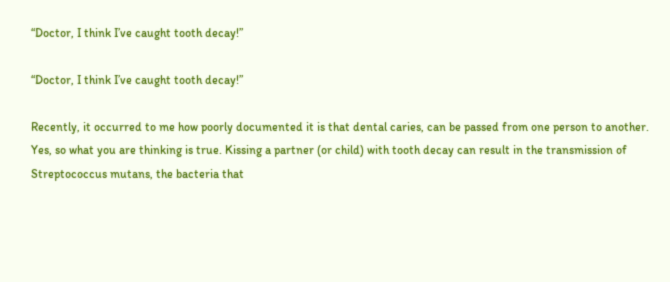“Doctor, I think I’ve caught tooth decay!”

“Doctor, I think I’ve caught tooth decay!”

Recently, it occurred to me how poorly documented it is that dental caries, can be passed from one person to another. Yes, so what you are thinking is true. Kissing a partner (or child) with tooth decay can result in the transmission of Streptococcus mutans, the bacteria that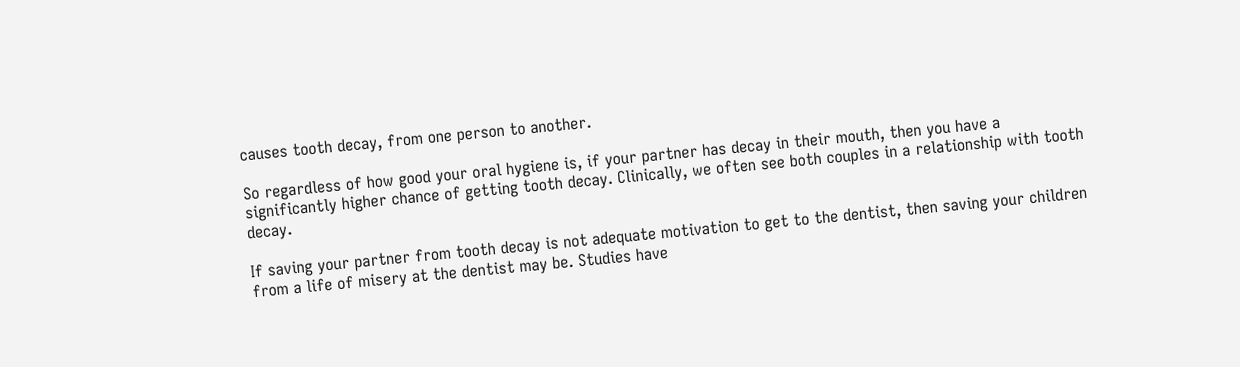causes tooth decay, from one person to another.

So regardless of how good your oral hygiene is, if your partner has decay in their mouth, then you have a significantly higher chance of getting tooth decay. Clinically, we often see both couples in a relationship with tooth decay.

If saving your partner from tooth decay is not adequate motivation to get to the dentist, then saving your children from a life of misery at the dentist may be. Studies have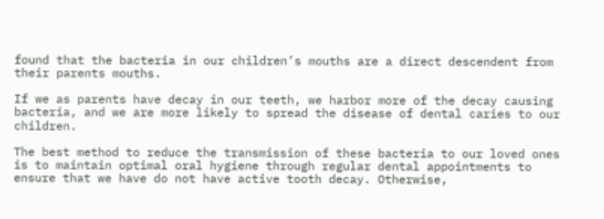found that the bacteria in our children’s mouths are a direct descendent from their parents mouths.

If we as parents have decay in our teeth, we harbor more of the decay causing bacteria, and we are more likely to spread the disease of dental caries to our children.

The best method to reduce the transmission of these bacteria to our loved ones is to maintain optimal oral hygiene through regular dental appointments to ensure that we have do not have active tooth decay. Otherwise,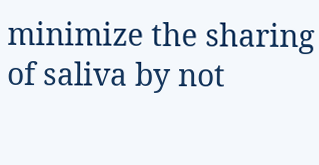minimize the sharing of saliva by not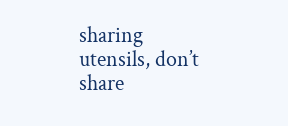sharing utensils, don’t share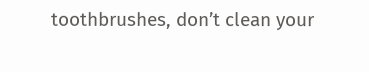toothbrushes, don’t clean your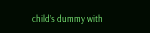child’s dummy with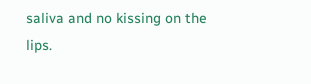saliva and no kissing on the lips.